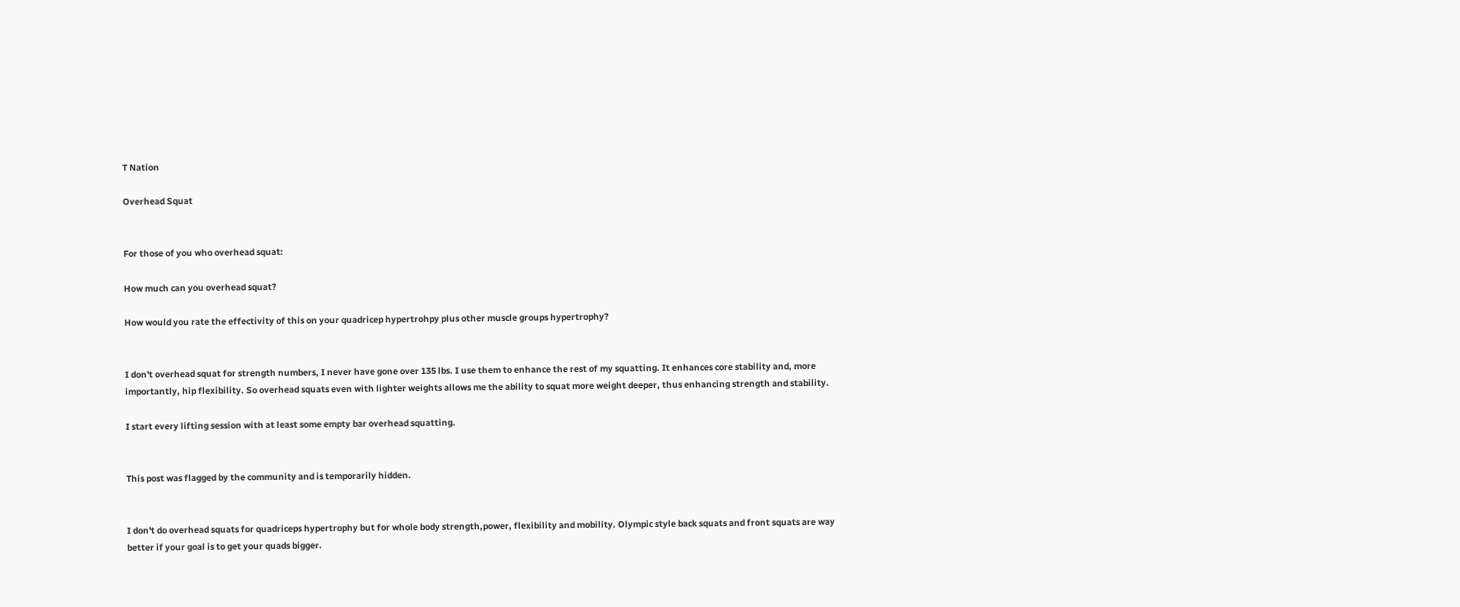T Nation

Overhead Squat


For those of you who overhead squat:

How much can you overhead squat?

How would you rate the effectivity of this on your quadricep hypertrohpy plus other muscle groups hypertrophy?


I don't overhead squat for strength numbers, I never have gone over 135 lbs. I use them to enhance the rest of my squatting. It enhances core stability and, more importantly, hip flexibility. So overhead squats even with lighter weights allows me the ability to squat more weight deeper, thus enhancing strength and stability.

I start every lifting session with at least some empty bar overhead squatting.


This post was flagged by the community and is temporarily hidden.


I don't do overhead squats for quadriceps hypertrophy but for whole body strength,power, flexibility and mobility. Olympic style back squats and front squats are way better if your goal is to get your quads bigger.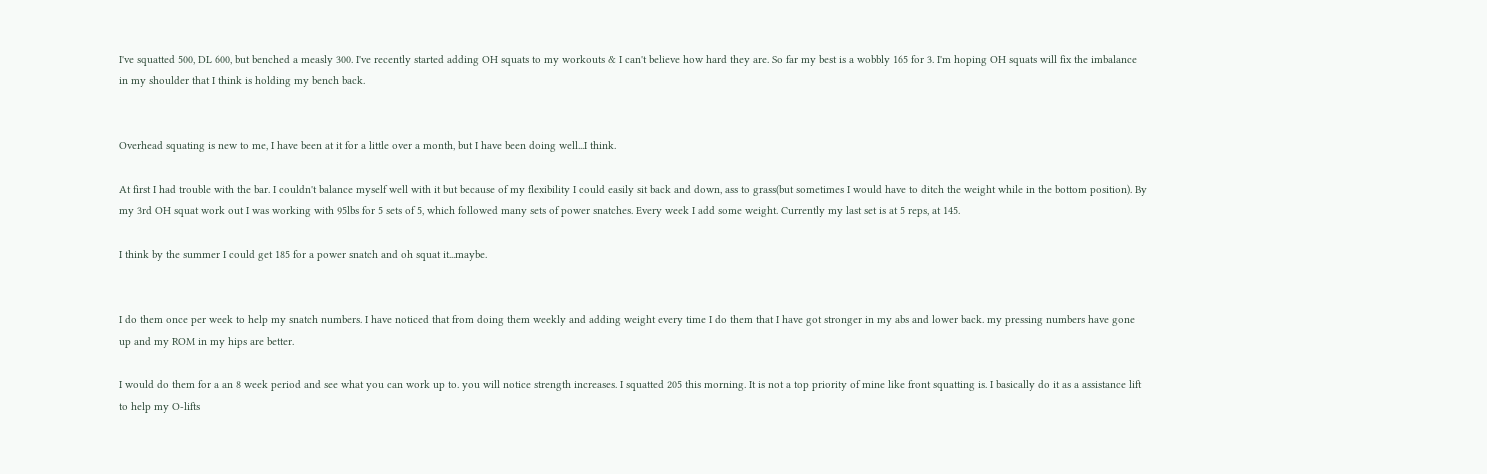I've squatted 500, DL 600, but benched a measly 300. I've recently started adding OH squats to my workouts & I can't believe how hard they are. So far my best is a wobbly 165 for 3. I'm hoping OH squats will fix the imbalance in my shoulder that I think is holding my bench back.


Overhead squating is new to me, I have been at it for a little over a month, but I have been doing well...I think.

At first I had trouble with the bar. I couldn't balance myself well with it but because of my flexibility I could easily sit back and down, ass to grass(but sometimes I would have to ditch the weight while in the bottom position). By my 3rd OH squat work out I was working with 95lbs for 5 sets of 5, which followed many sets of power snatches. Every week I add some weight. Currently my last set is at 5 reps, at 145.

I think by the summer I could get 185 for a power snatch and oh squat it...maybe.


I do them once per week to help my snatch numbers. I have noticed that from doing them weekly and adding weight every time I do them that I have got stronger in my abs and lower back. my pressing numbers have gone up and my ROM in my hips are better.

I would do them for a an 8 week period and see what you can work up to. you will notice strength increases. I squatted 205 this morning. It is not a top priority of mine like front squatting is. I basically do it as a assistance lift to help my O-lifts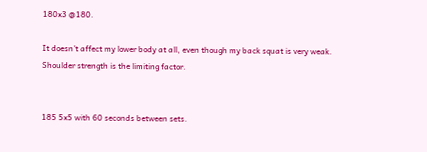180x3 @180.

It doesn't affect my lower body at all, even though my back squat is very weak. Shoulder strength is the limiting factor.


185 5x5 with 60 seconds between sets.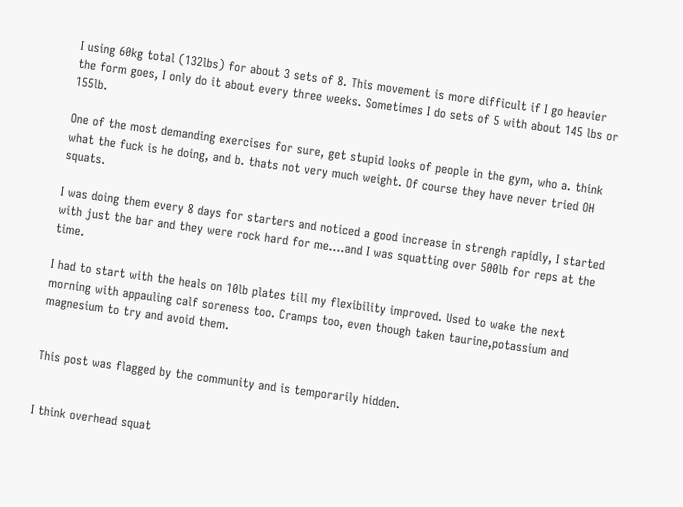I using 60kg total (132lbs) for about 3 sets of 8. This movement is more difficult if I go heavier the form goes, I only do it about every three weeks. Sometimes I do sets of 5 with about 145 lbs or 155lb.

One of the most demanding exercises for sure, get stupid looks of people in the gym, who a. think what the fuck is he doing, and b. thats not very much weight. Of course they have never tried OH squats.

I was doing them every 8 days for starters and noticed a good increase in strengh rapidly, I started with just the bar and they were rock hard for me....and I was squatting over 500lb for reps at the time.

I had to start with the heals on 10lb plates till my flexibility improved. Used to wake the next morning with appauling calf soreness too. Cramps too, even though taken taurine,potassium and magnesium to try and avoid them.


This post was flagged by the community and is temporarily hidden.


I think overhead squat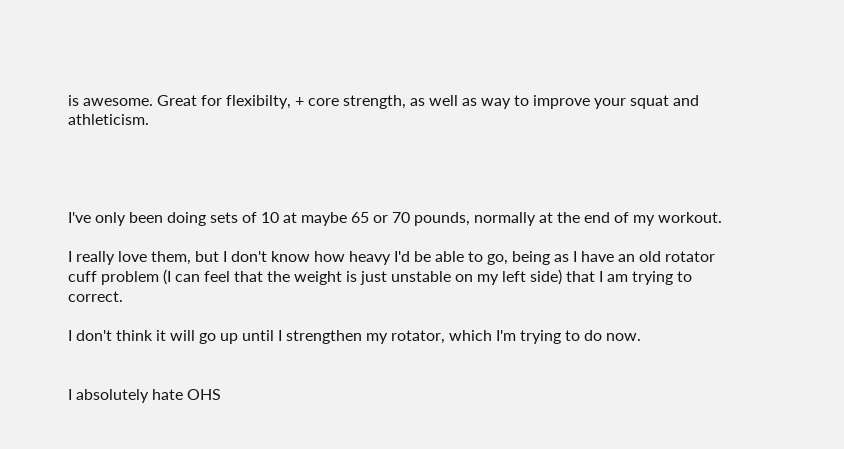is awesome. Great for flexibilty, + core strength, as well as way to improve your squat and athleticism.




I've only been doing sets of 10 at maybe 65 or 70 pounds, normally at the end of my workout.

I really love them, but I don't know how heavy I'd be able to go, being as I have an old rotator cuff problem (I can feel that the weight is just unstable on my left side) that I am trying to correct.

I don't think it will go up until I strengthen my rotator, which I'm trying to do now.


I absolutely hate OHS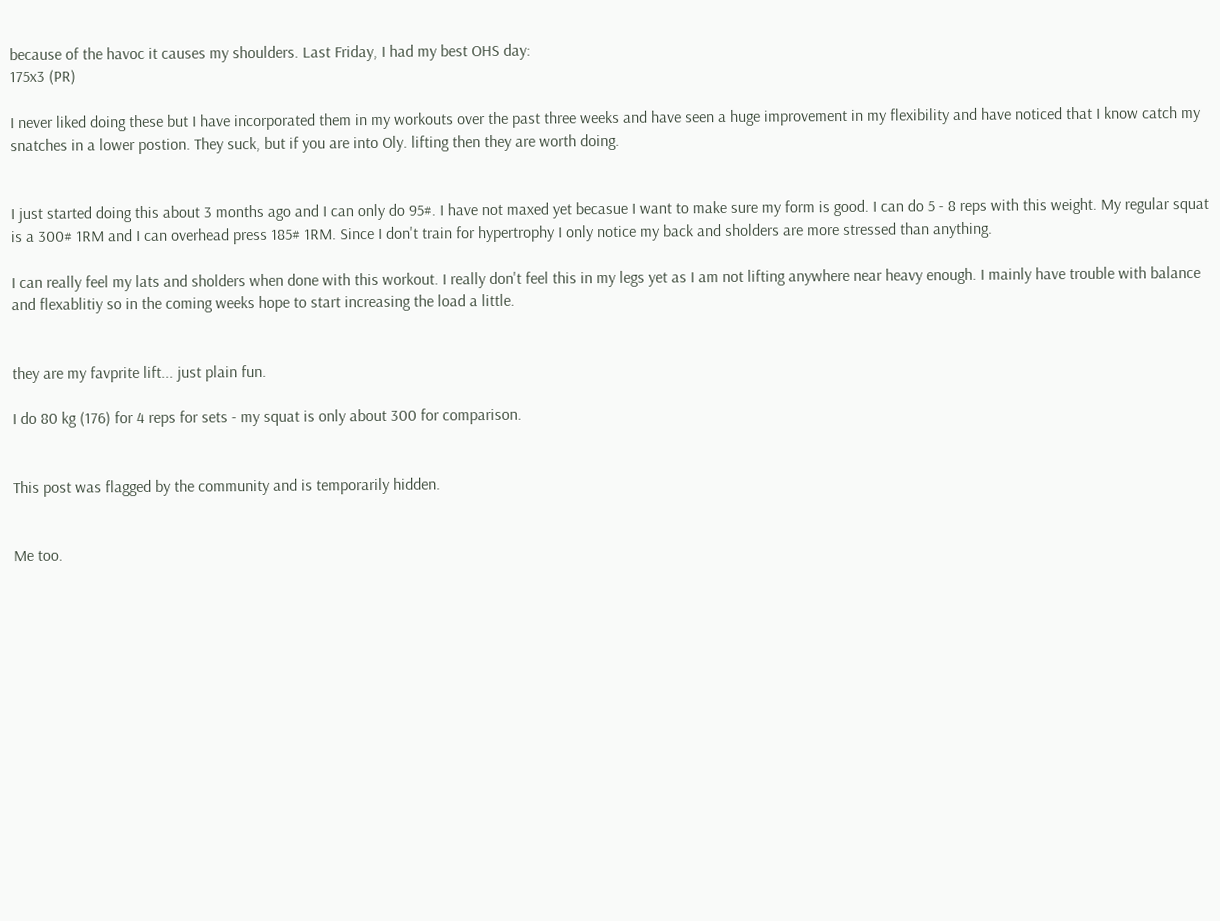because of the havoc it causes my shoulders. Last Friday, I had my best OHS day:
175x3 (PR)

I never liked doing these but I have incorporated them in my workouts over the past three weeks and have seen a huge improvement in my flexibility and have noticed that I know catch my snatches in a lower postion. They suck, but if you are into Oly. lifting then they are worth doing.


I just started doing this about 3 months ago and I can only do 95#. I have not maxed yet becasue I want to make sure my form is good. I can do 5 - 8 reps with this weight. My regular squat is a 300# 1RM and I can overhead press 185# 1RM. Since I don't train for hypertrophy I only notice my back and sholders are more stressed than anything.

I can really feel my lats and sholders when done with this workout. I really don't feel this in my legs yet as I am not lifting anywhere near heavy enough. I mainly have trouble with balance and flexablitiy so in the coming weeks hope to start increasing the load a little.


they are my favprite lift... just plain fun.

I do 80 kg (176) for 4 reps for sets - my squat is only about 300 for comparison.


This post was flagged by the community and is temporarily hidden.


Me too.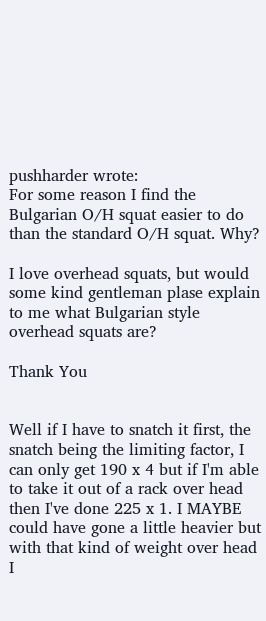pushharder wrote:
For some reason I find the Bulgarian O/H squat easier to do than the standard O/H squat. Why?

I love overhead squats, but would some kind gentleman plase explain to me what Bulgarian style overhead squats are?

Thank You


Well if I have to snatch it first, the snatch being the limiting factor, I can only get 190 x 4 but if I'm able to take it out of a rack over head then I've done 225 x 1. I MAYBE could have gone a little heavier but with that kind of weight over head I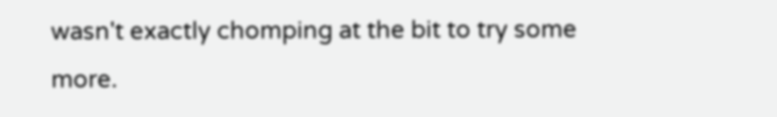wasn't exactly chomping at the bit to try some more.